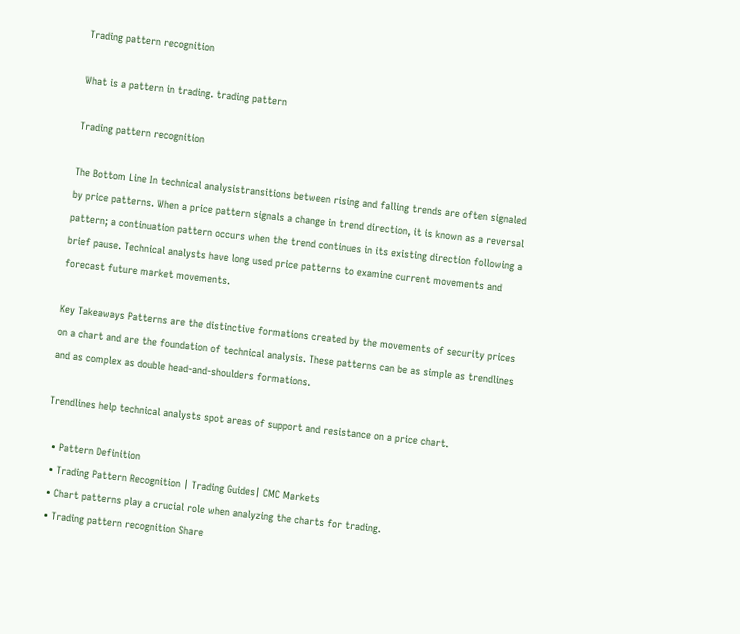Trading pattern recognition

What is a pattern in trading. trading pattern

Trading pattern recognition

The Bottom Line In technical analysistransitions between rising and falling trends are often signaled by price patterns. When a price pattern signals a change in trend direction, it is known as a reversal pattern; a continuation pattern occurs when the trend continues in its existing direction following a brief pause. Technical analysts have long used price patterns to examine current movements and forecast future market movements.

Key Takeaways Patterns are the distinctive formations created by the movements of security prices on a chart and are the foundation of technical analysis. These patterns can be as simple as trendlines and as complex as double head-and-shoulders formations.

Trendlines help technical analysts spot areas of support and resistance on a price chart.

  • Pattern Definition
  • Trading Pattern Recognition | Trading Guides| CMC Markets
  • Chart patterns play a crucial role when analyzing the charts for trading.
  • Trading pattern recognition Share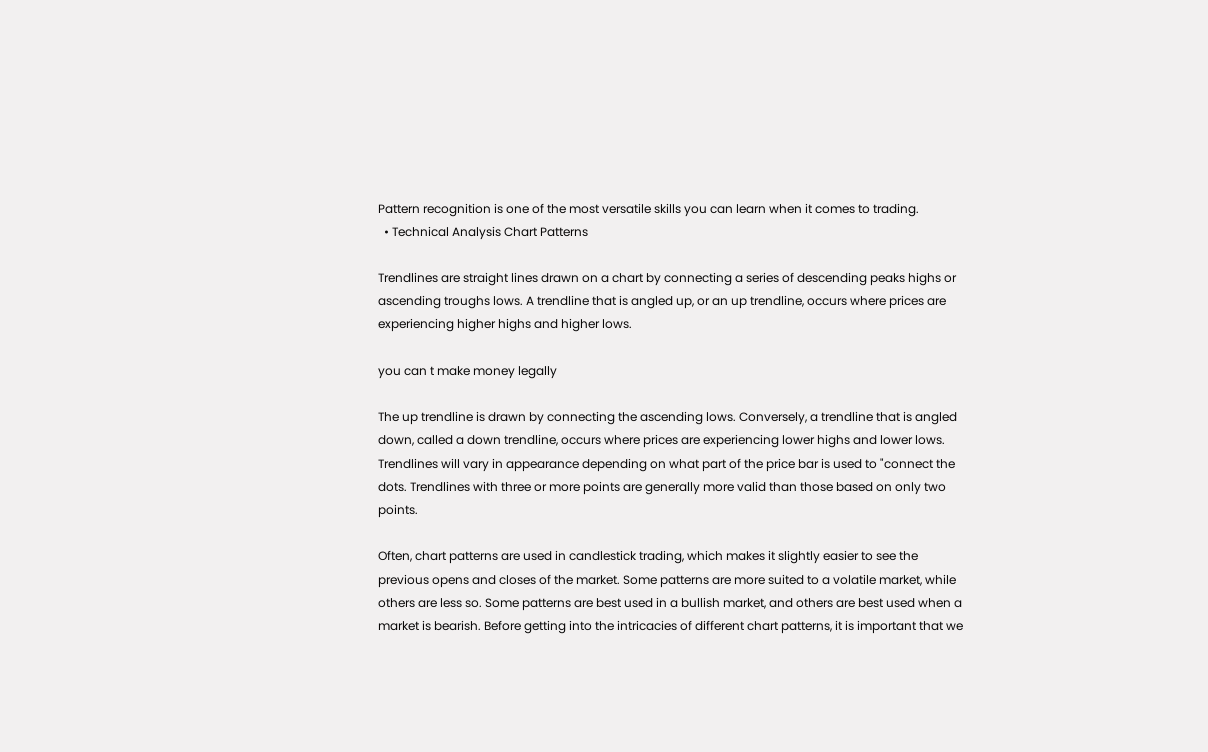Pattern recognition is one of the most versatile skills you can learn when it comes to trading.
  • Technical Analysis Chart Patterns

Trendlines are straight lines drawn on a chart by connecting a series of descending peaks highs or ascending troughs lows. A trendline that is angled up, or an up trendline, occurs where prices are experiencing higher highs and higher lows.

you can t make money legally

The up trendline is drawn by connecting the ascending lows. Conversely, a trendline that is angled down, called a down trendline, occurs where prices are experiencing lower highs and lower lows. Trendlines will vary in appearance depending on what part of the price bar is used to "connect the dots. Trendlines with three or more points are generally more valid than those based on only two points.

Often, chart patterns are used in candlestick trading, which makes it slightly easier to see the previous opens and closes of the market. Some patterns are more suited to a volatile market, while others are less so. Some patterns are best used in a bullish market, and others are best used when a market is bearish. Before getting into the intricacies of different chart patterns, it is important that we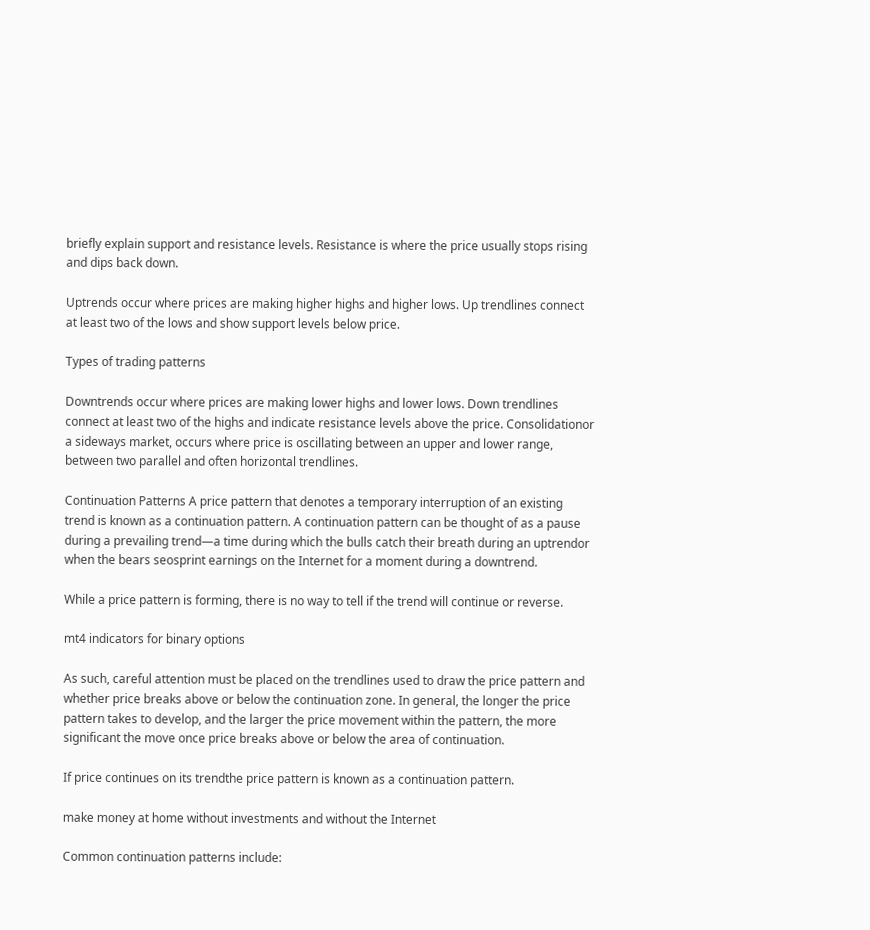briefly explain support and resistance levels. Resistance is where the price usually stops rising and dips back down.

Uptrends occur where prices are making higher highs and higher lows. Up trendlines connect at least two of the lows and show support levels below price.

Types of trading patterns

Downtrends occur where prices are making lower highs and lower lows. Down trendlines connect at least two of the highs and indicate resistance levels above the price. Consolidationor a sideways market, occurs where price is oscillating between an upper and lower range, between two parallel and often horizontal trendlines.

Continuation Patterns A price pattern that denotes a temporary interruption of an existing trend is known as a continuation pattern. A continuation pattern can be thought of as a pause during a prevailing trend—a time during which the bulls catch their breath during an uptrendor when the bears seosprint earnings on the Internet for a moment during a downtrend.

While a price pattern is forming, there is no way to tell if the trend will continue or reverse.

mt4 indicators for binary options

As such, careful attention must be placed on the trendlines used to draw the price pattern and whether price breaks above or below the continuation zone. In general, the longer the price pattern takes to develop, and the larger the price movement within the pattern, the more significant the move once price breaks above or below the area of continuation.

If price continues on its trendthe price pattern is known as a continuation pattern.

make money at home without investments and without the Internet

Common continuation patterns include: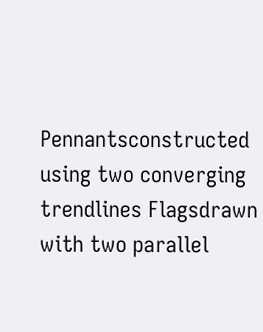Pennantsconstructed using two converging trendlines Flagsdrawn with two parallel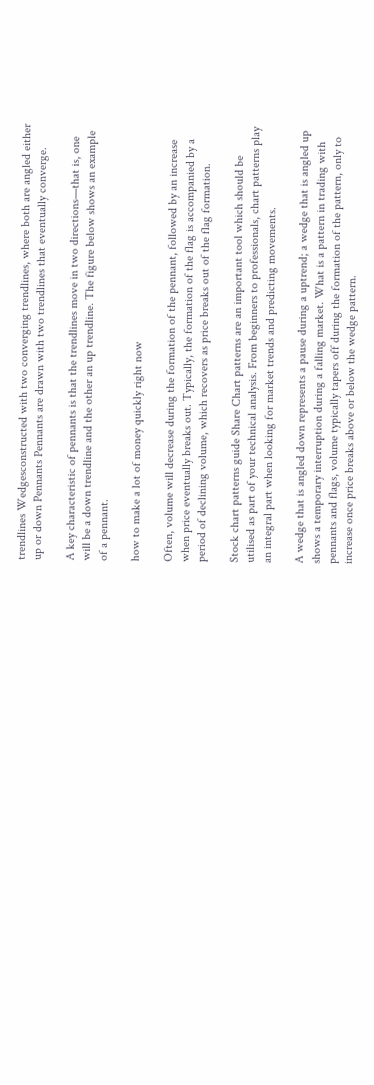trendlines Wedgesconstructed with two converging trendlines, where both are angled either up or down Pennants Pennants are drawn with two trendlines that eventually converge.

A key characteristic of pennants is that the trendlines move in two directions—that is, one will be a down trendline and the other an up trendline. The figure below shows an example of a pennant.

how to make a lot of money quickly right now

Often, volume will decrease during the formation of the pennant, followed by an increase when price eventually breaks out. Typically, the formation of the flag is accompanied by a period of declining volume, which recovers as price breaks out of the flag formation.

Stock chart patterns guide Share Chart patterns are an important tool which should be utilised as part of your technical analysis. From beginners to professionals, chart patterns play an integral part when looking for market trends and predicting movements.

A wedge that is angled down represents a pause during a uptrend; a wedge that is angled up shows a temporary interruption during a falling market. What is a pattern in trading with pennants and flags, volume typically tapers off during the formation of the pattern, only to increase once price breaks above or below the wedge pattern.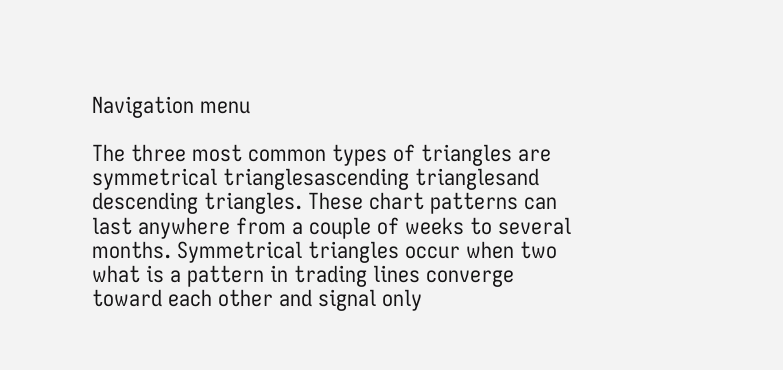Navigation menu

The three most common types of triangles are symmetrical trianglesascending trianglesand descending triangles. These chart patterns can last anywhere from a couple of weeks to several months. Symmetrical triangles occur when two what is a pattern in trading lines converge toward each other and signal only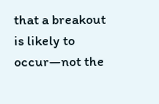that a breakout is likely to occur—not the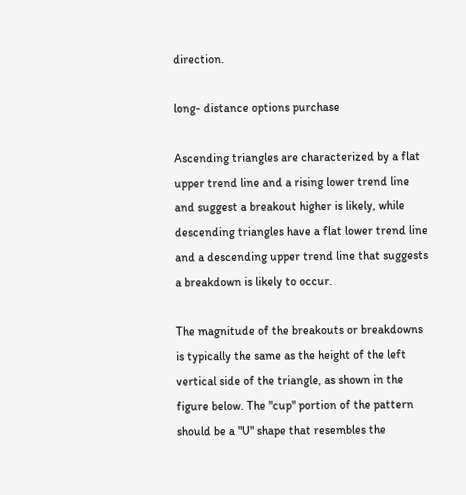direction.

long- distance options purchase

Ascending triangles are characterized by a flat upper trend line and a rising lower trend line and suggest a breakout higher is likely, while descending triangles have a flat lower trend line and a descending upper trend line that suggests a breakdown is likely to occur.

The magnitude of the breakouts or breakdowns is typically the same as the height of the left vertical side of the triangle, as shown in the figure below. The "cup" portion of the pattern should be a "U" shape that resembles the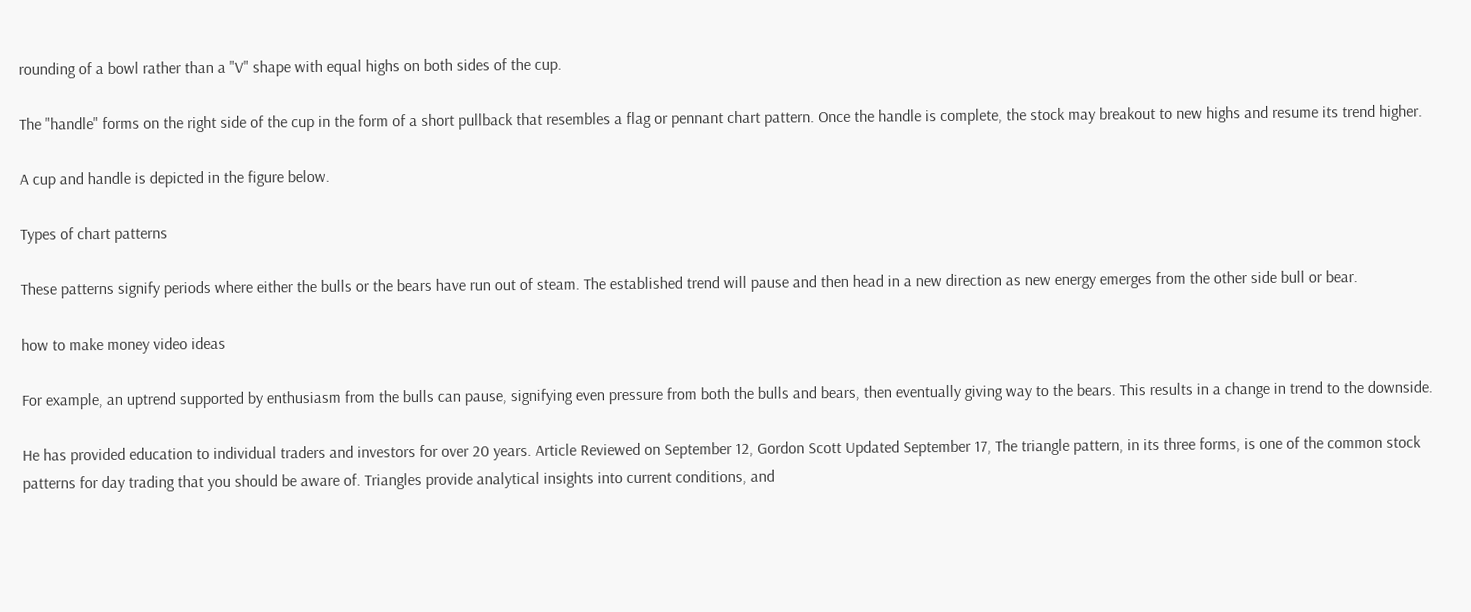rounding of a bowl rather than a "V" shape with equal highs on both sides of the cup.

The "handle" forms on the right side of the cup in the form of a short pullback that resembles a flag or pennant chart pattern. Once the handle is complete, the stock may breakout to new highs and resume its trend higher.

A cup and handle is depicted in the figure below.

Types of chart patterns

These patterns signify periods where either the bulls or the bears have run out of steam. The established trend will pause and then head in a new direction as new energy emerges from the other side bull or bear.

how to make money video ideas

For example, an uptrend supported by enthusiasm from the bulls can pause, signifying even pressure from both the bulls and bears, then eventually giving way to the bears. This results in a change in trend to the downside.

He has provided education to individual traders and investors for over 20 years. Article Reviewed on September 12, Gordon Scott Updated September 17, The triangle pattern, in its three forms, is one of the common stock patterns for day trading that you should be aware of. Triangles provide analytical insights into current conditions, and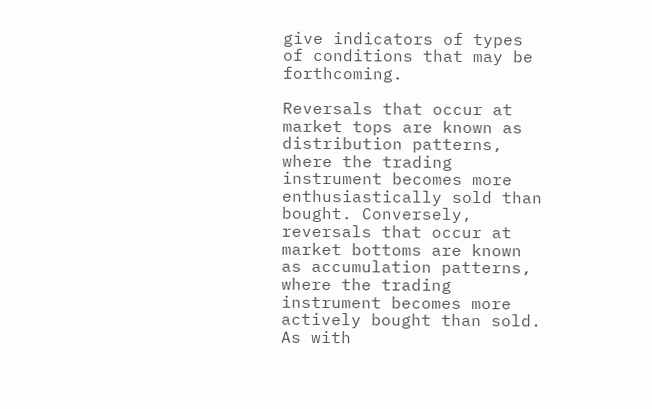give indicators of types of conditions that may be forthcoming.

Reversals that occur at market tops are known as distribution patterns, where the trading instrument becomes more enthusiastically sold than bought. Conversely, reversals that occur at market bottoms are known as accumulation patterns, where the trading instrument becomes more actively bought than sold. As with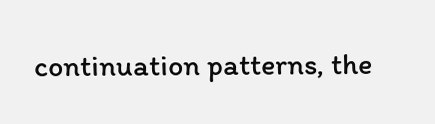continuation patterns, the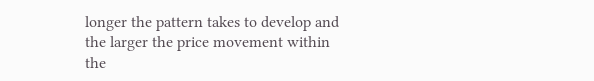longer the pattern takes to develop and the larger the price movement within the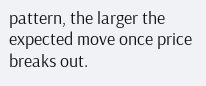pattern, the larger the expected move once price breaks out.